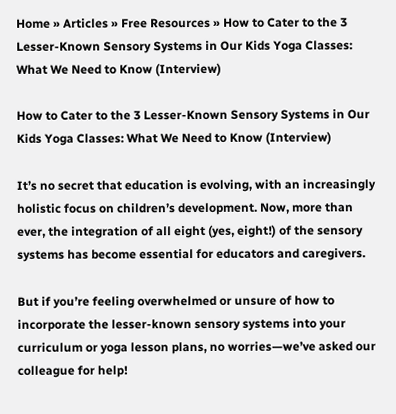Home » Articles » Free Resources » How to Cater to the 3 Lesser-Known Sensory Systems in Our Kids Yoga Classes: What We Need to Know (Interview)

How to Cater to the 3 Lesser-Known Sensory Systems in Our Kids Yoga Classes: What We Need to Know (Interview)

It’s no secret that education is evolving, with an increasingly holistic focus on children’s development. Now, more than ever, the integration of all eight (yes, eight!) of the sensory systems has become essential for educators and caregivers.

But if you’re feeling overwhelmed or unsure of how to incorporate the lesser-known sensory systems into your curriculum or yoga lesson plans, no worries—we’ve asked our colleague for help!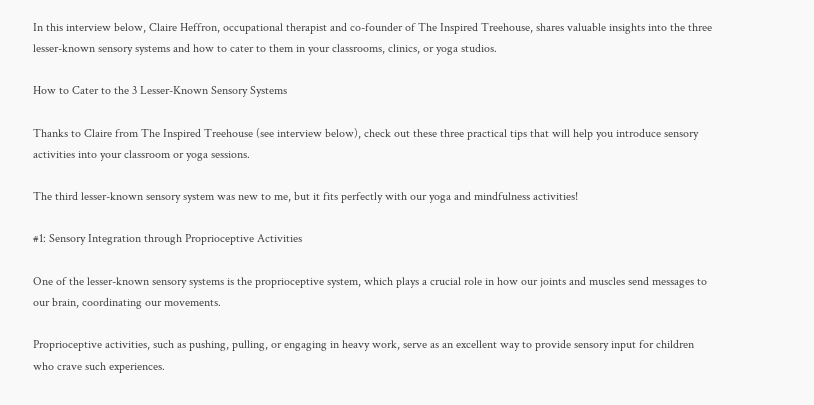In this interview below, Claire Heffron, occupational therapist and co-founder of The Inspired Treehouse, shares valuable insights into the three lesser-known sensory systems and how to cater to them in your classrooms, clinics, or yoga studios.

How to Cater to the 3 Lesser-Known Sensory Systems

Thanks to Claire from The Inspired Treehouse (see interview below), check out these three practical tips that will help you introduce sensory activities into your classroom or yoga sessions.

The third lesser-known sensory system was new to me, but it fits perfectly with our yoga and mindfulness activities!

#1: Sensory Integration through Proprioceptive Activities

One of the lesser-known sensory systems is the proprioceptive system, which plays a crucial role in how our joints and muscles send messages to our brain, coordinating our movements.

Proprioceptive activities, such as pushing, pulling, or engaging in heavy work, serve as an excellent way to provide sensory input for children who crave such experiences.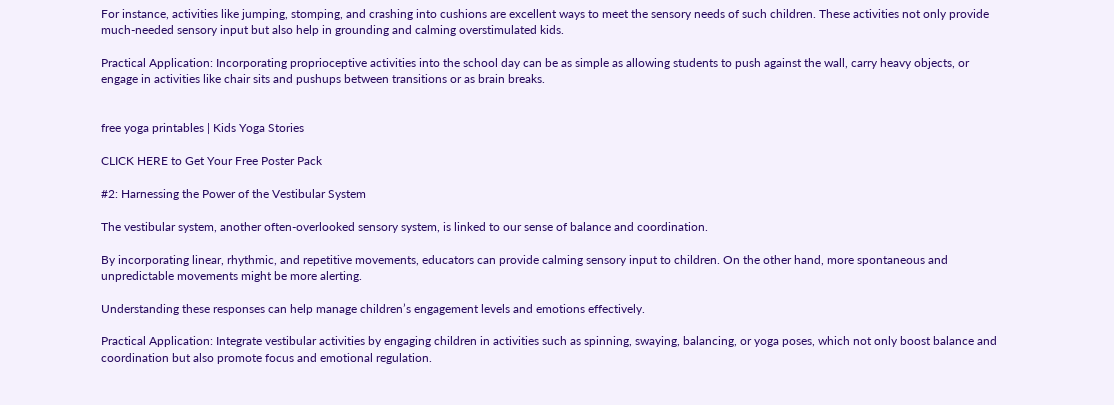For instance, activities like jumping, stomping, and crashing into cushions are excellent ways to meet the sensory needs of such children. These activities not only provide much-needed sensory input but also help in grounding and calming overstimulated kids.

Practical Application: Incorporating proprioceptive activities into the school day can be as simple as allowing students to push against the wall, carry heavy objects, or engage in activities like chair sits and pushups between transitions or as brain breaks.


free yoga printables | Kids Yoga Stories

CLICK HERE to Get Your Free Poster Pack

#2: Harnessing the Power of the Vestibular System

The vestibular system, another often-overlooked sensory system, is linked to our sense of balance and coordination.

By incorporating linear, rhythmic, and repetitive movements, educators can provide calming sensory input to children. On the other hand, more spontaneous and unpredictable movements might be more alerting.

Understanding these responses can help manage children’s engagement levels and emotions effectively.

Practical Application: Integrate vestibular activities by engaging children in activities such as spinning, swaying, balancing, or yoga poses, which not only boost balance and coordination but also promote focus and emotional regulation.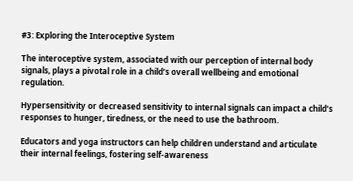#3: Exploring the Interoceptive System

The interoceptive system, associated with our perception of internal body signals, plays a pivotal role in a child’s overall wellbeing and emotional regulation.

Hypersensitivity or decreased sensitivity to internal signals can impact a child’s responses to hunger, tiredness, or the need to use the bathroom.

Educators and yoga instructors can help children understand and articulate their internal feelings, fostering self-awareness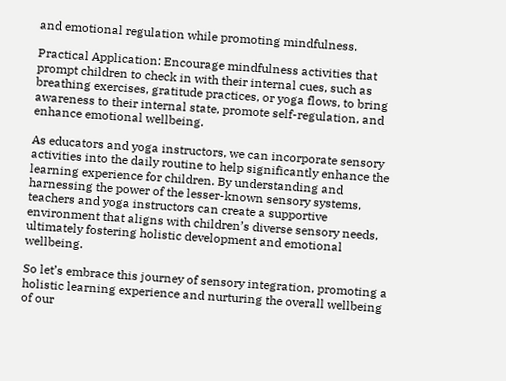and emotional regulation while promoting mindfulness.

Practical Application: Encourage mindfulness activities that prompt children to check in with their internal cues, such as breathing exercises, gratitude practices, or yoga flows, to bring awareness to their internal state, promote self-regulation, and enhance emotional wellbeing.

As educators and yoga instructors, we can incorporate sensory activities into the daily routine to help significantly enhance the learning experience for children. By understanding and harnessing the power of the lesser-known sensory systems, teachers and yoga instructors can create a supportive environment that aligns with children’s diverse sensory needs, ultimately fostering holistic development and emotional wellbeing.

So let’s embrace this journey of sensory integration, promoting a holistic learning experience and nurturing the overall wellbeing of our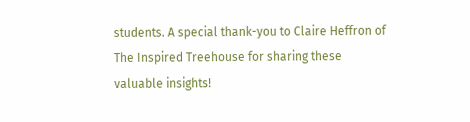students. A special thank-you to Claire Heffron of The Inspired Treehouse for sharing these valuable insights!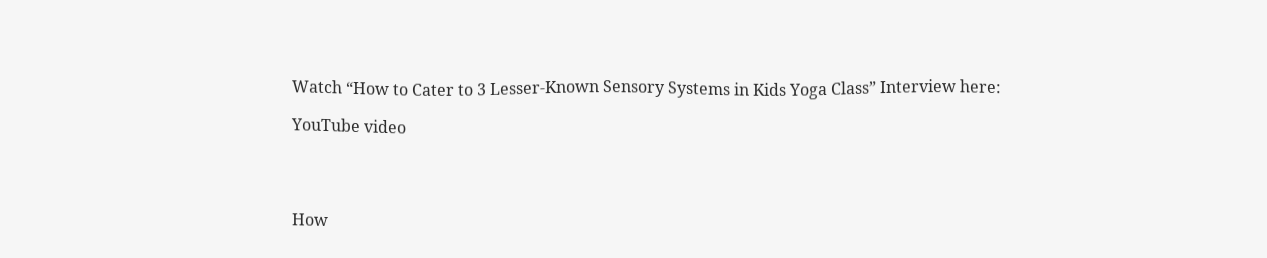Watch “How to Cater to 3 Lesser-Known Sensory Systems in Kids Yoga Class” Interview here:

YouTube video




How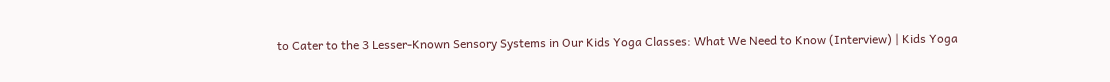to Cater to the 3 Lesser-Known Sensory Systems in Our Kids Yoga Classes: What We Need to Know (Interview) | Kids Yoga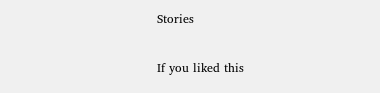Stories

If you liked this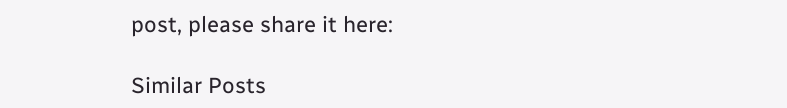post, please share it here:

Similar Posts